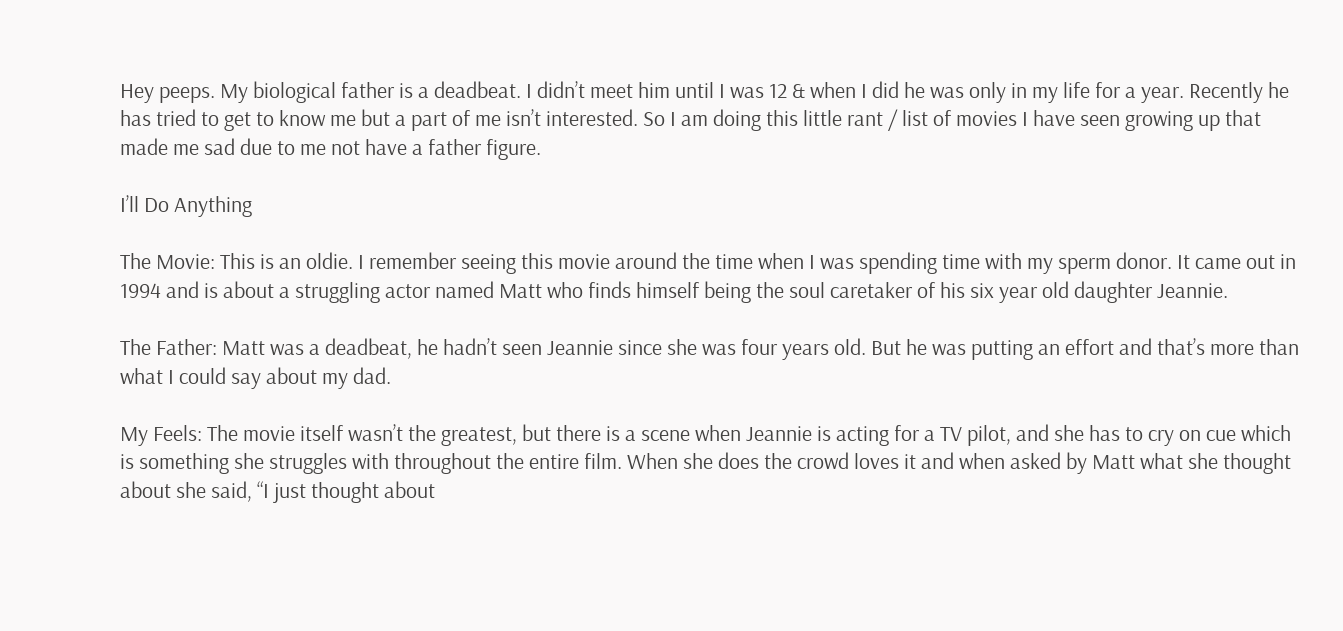Hey peeps. My biological father is a deadbeat. I didn’t meet him until I was 12 & when I did he was only in my life for a year. Recently he has tried to get to know me but a part of me isn’t interested. So I am doing this little rant / list of movies I have seen growing up that made me sad due to me not have a father figure.

I’ll Do Anything

The Movie: This is an oldie. I remember seeing this movie around the time when I was spending time with my sperm donor. It came out in 1994 and is about a struggling actor named Matt who finds himself being the soul caretaker of his six year old daughter Jeannie.

The Father: Matt was a deadbeat, he hadn’t seen Jeannie since she was four years old. But he was putting an effort and that’s more than what I could say about my dad.

My Feels: The movie itself wasn’t the greatest, but there is a scene when Jeannie is acting for a TV pilot, and she has to cry on cue which is something she struggles with throughout the entire film. When she does the crowd loves it and when asked by Matt what she thought about she said, “I just thought about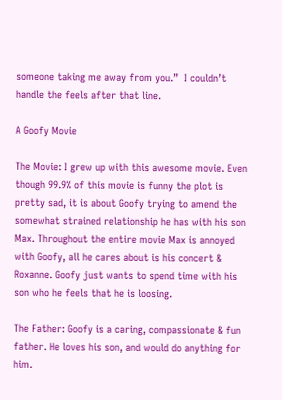someone taking me away from you.”  I couldn’t handle the feels after that line.

A Goofy Movie

The Movie: I grew up with this awesome movie. Even though 99.9% of this movie is funny the plot is pretty sad, it is about Goofy trying to amend the somewhat strained relationship he has with his son Max. Throughout the entire movie Max is annoyed with Goofy, all he cares about is his concert & Roxanne. Goofy just wants to spend time with his son who he feels that he is loosing.

The Father: Goofy is a caring, compassionate & fun father. He loves his son, and would do anything for him.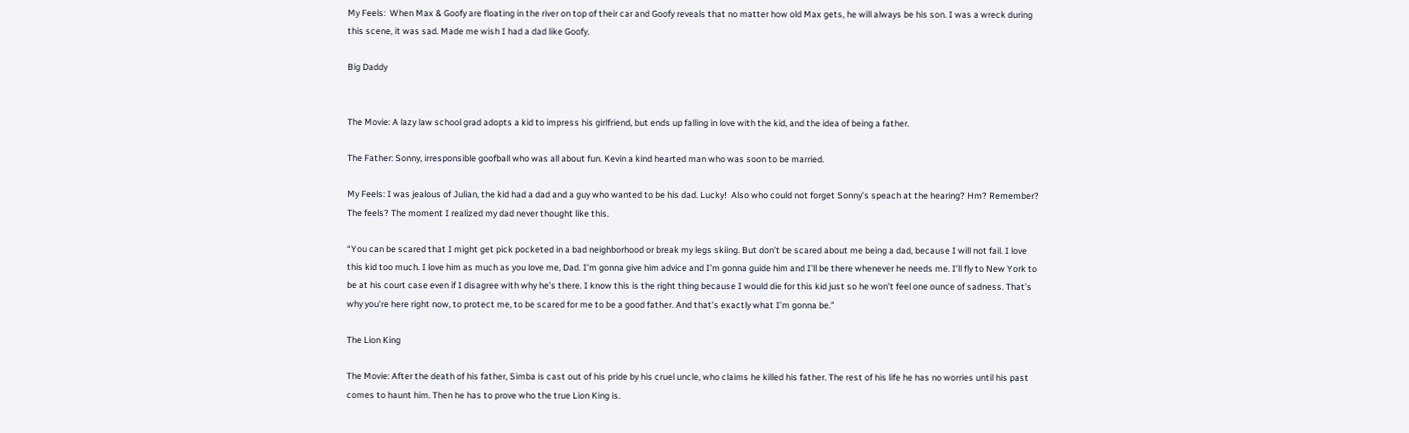My Feels:  When Max & Goofy are floating in the river on top of their car and Goofy reveals that no matter how old Max gets, he will always be his son. I was a wreck during this scene, it was sad. Made me wish I had a dad like Goofy.

Big Daddy


The Movie: A lazy law school grad adopts a kid to impress his girlfriend, but ends up falling in love with the kid, and the idea of being a father.

The Father: Sonny, irresponsible goofball who was all about fun. Kevin a kind hearted man who was soon to be married.

My Feels: I was jealous of Julian, the kid had a dad and a guy who wanted to be his dad. Lucky!  Also who could not forget Sonny’s speach at the hearing? Hm? Remember? The feels? The moment I realized my dad never thought like this.

“You can be scared that I might get pick pocketed in a bad neighborhood or break my legs skiing. But don’t be scared about me being a dad, because I will not fail. I love this kid too much. I love him as much as you love me, Dad. I’m gonna give him advice and I’m gonna guide him and I’ll be there whenever he needs me. I’ll fly to New York to be at his court case even if I disagree with why he’s there. I know this is the right thing because I would die for this kid just so he won’t feel one ounce of sadness. That’s why you’re here right now, to protect me, to be scared for me to be a good father. And that’s exactly what I’m gonna be.”

The Lion King

The Movie: After the death of his father, Simba is cast out of his pride by his cruel uncle, who claims he killed his father. The rest of his life he has no worries until his past comes to haunt him. Then he has to prove who the true Lion King is.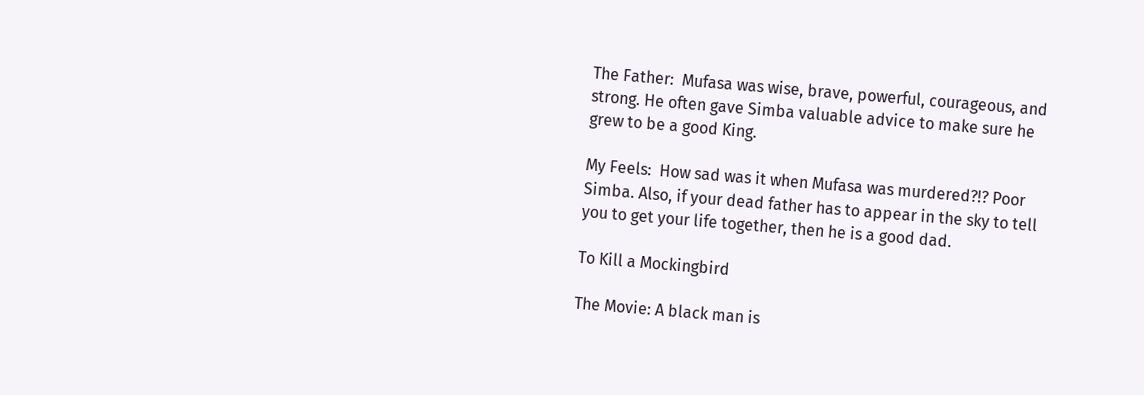The Father:  Mufasa was wise, brave, powerful, courageous, and strong. He often gave Simba valuable advice to make sure he grew to be a good King.

My Feels:  How sad was it when Mufasa was murdered?!? Poor Simba. Also, if your dead father has to appear in the sky to tell you to get your life together, then he is a good dad.

To Kill a Mockingbird

The Movie: A black man is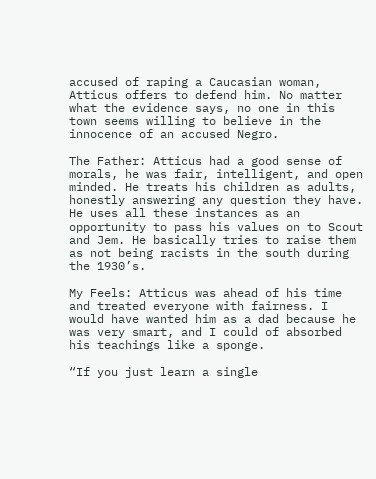accused of raping a Caucasian woman, Atticus offers to defend him. No matter what the evidence says, no one in this town seems willing to believe in the innocence of an accused Negro.

The Father: Atticus had a good sense of morals, he was fair, intelligent, and open minded. He treats his children as adults, honestly answering any question they have. He uses all these instances as an opportunity to pass his values on to Scout and Jem. He basically tries to raise them as not being racists in the south during the 1930’s.

My Feels: Atticus was ahead of his time and treated everyone with fairness. I would have wanted him as a dad because he was very smart, and I could of absorbed his teachings like a sponge.

“If you just learn a single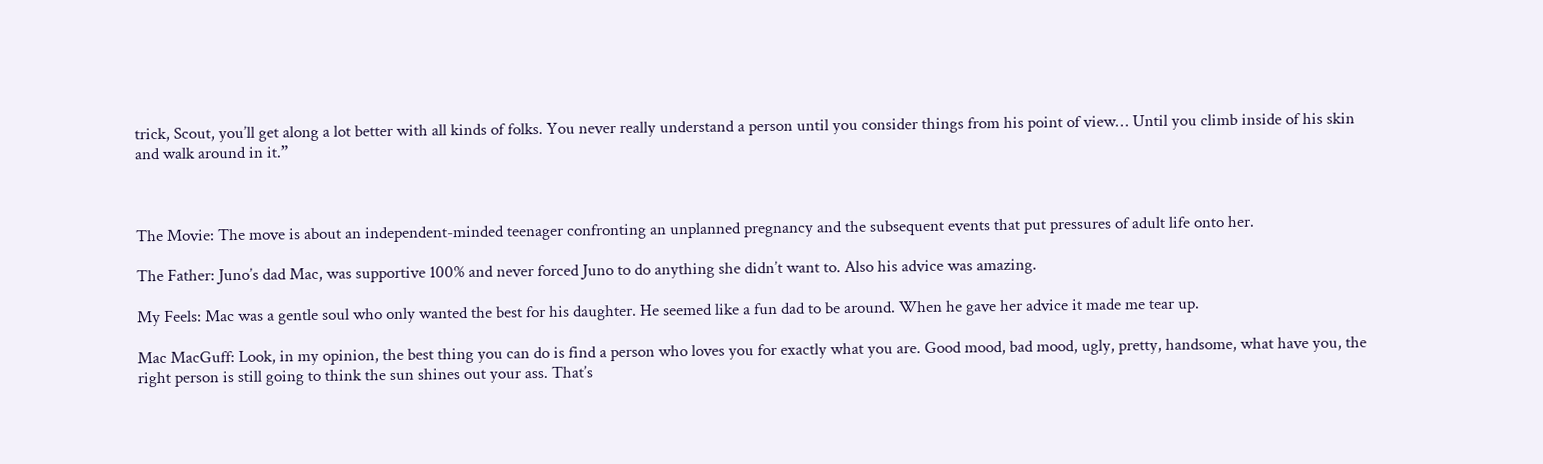trick, Scout, you’ll get along a lot better with all kinds of folks. You never really understand a person until you consider things from his point of view… Until you climb inside of his skin and walk around in it.”



The Movie: The move is about an independent-minded teenager confronting an unplanned pregnancy and the subsequent events that put pressures of adult life onto her.

The Father: Juno’s dad Mac, was supportive 100% and never forced Juno to do anything she didn’t want to. Also his advice was amazing.

My Feels: Mac was a gentle soul who only wanted the best for his daughter. He seemed like a fun dad to be around. When he gave her advice it made me tear up.

Mac MacGuff: Look, in my opinion, the best thing you can do is find a person who loves you for exactly what you are. Good mood, bad mood, ugly, pretty, handsome, what have you, the right person is still going to think the sun shines out your ass. That’s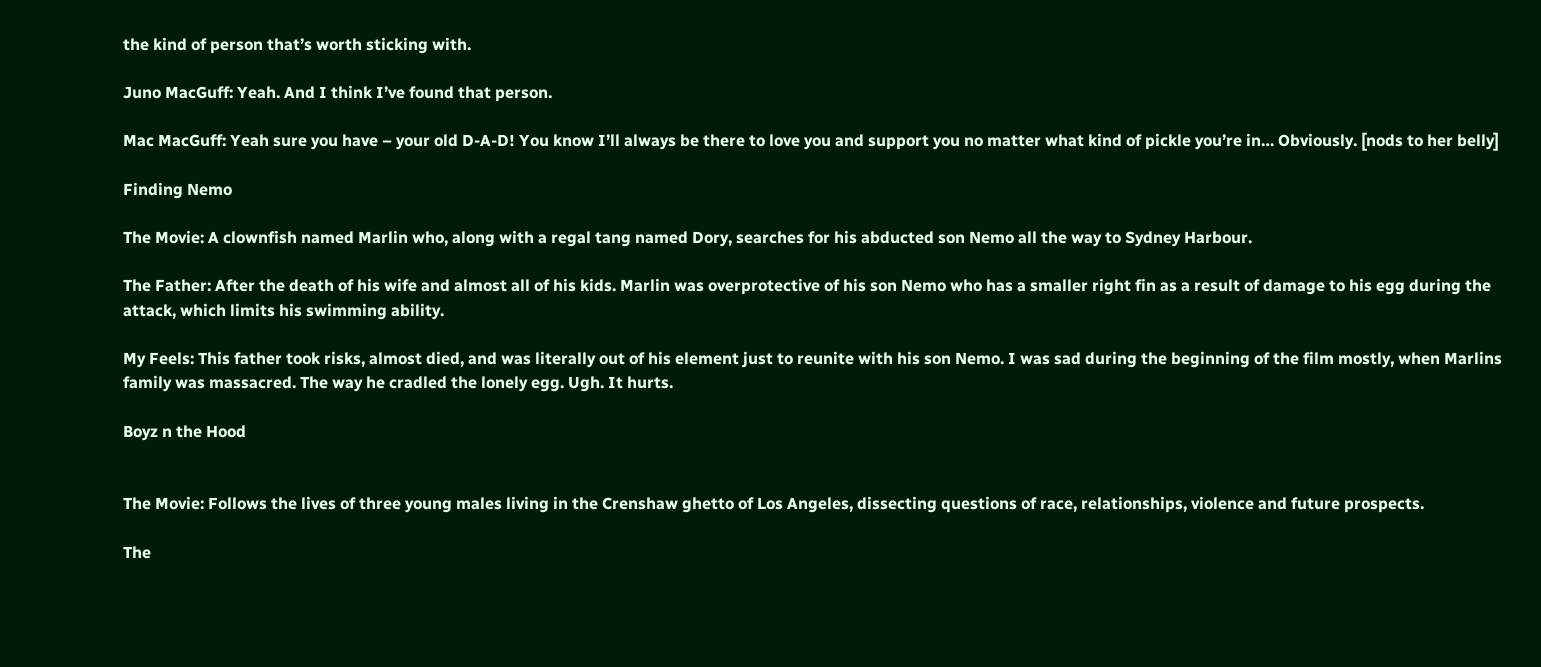the kind of person that’s worth sticking with.

Juno MacGuff: Yeah. And I think I’ve found that person.

Mac MacGuff: Yeah sure you have – your old D-A-D! You know I’ll always be there to love you and support you no matter what kind of pickle you’re in… Obviously. [nods to her belly]

Finding Nemo

The Movie: A clownfish named Marlin who, along with a regal tang named Dory, searches for his abducted son Nemo all the way to Sydney Harbour.

The Father: After the death of his wife and almost all of his kids. Marlin was overprotective of his son Nemo who has a smaller right fin as a result of damage to his egg during the attack, which limits his swimming ability.

My Feels: This father took risks, almost died, and was literally out of his element just to reunite with his son Nemo. I was sad during the beginning of the film mostly, when Marlins family was massacred. The way he cradled the lonely egg. Ugh. It hurts.

Boyz n the Hood


The Movie: Follows the lives of three young males living in the Crenshaw ghetto of Los Angeles, dissecting questions of race, relationships, violence and future prospects.

The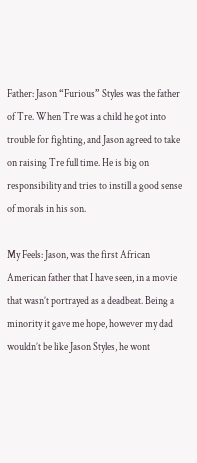Father: Jason “Furious” Styles was the father of Tre. When Tre was a child he got into trouble for fighting, and Jason agreed to take on raising Tre full time. He is big on responsibility and tries to instill a good sense of morals in his son.

My Feels: Jason, was the first African American father that I have seen, in a movie that wasn’t portrayed as a deadbeat. Being a minority it gave me hope, however my dad wouldn’t be like Jason Styles, he wont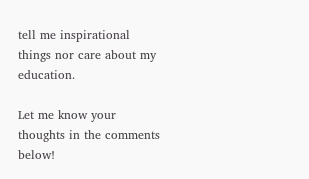tell me inspirational things nor care about my education.

Let me know your thoughts in the comments below!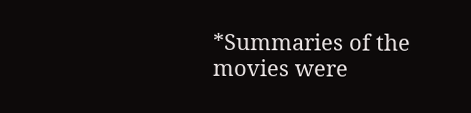*Summaries of the movies were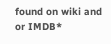found on wiki and or IMDB*